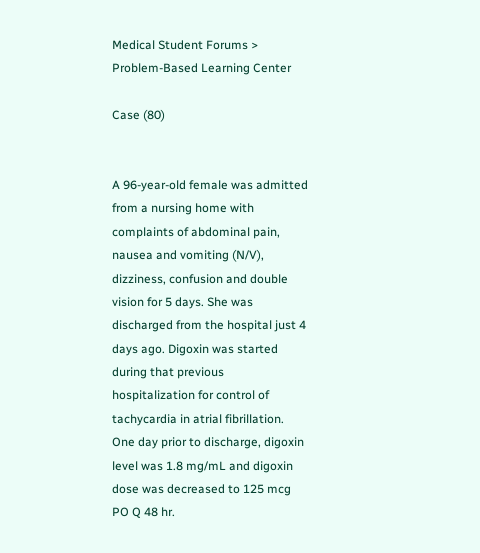Medical Student Forums > Problem-Based Learning Center

Case (80)


A 96-year-old female was admitted from a nursing home with complaints of abdominal pain, nausea and vomiting (N/V), dizziness, confusion and double vision for 5 days. She was discharged from the hospital just 4 days ago. Digoxin was started during that previous hospitalization for control of tachycardia in atrial fibrillation. One day prior to discharge, digoxin level was 1.8 mg/mL and digoxin dose was decreased to 125 mcg PO Q 48 hr.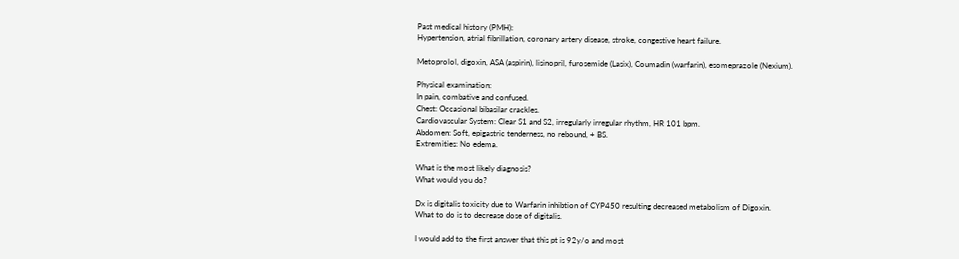Past medical history (PMH):
Hypertension, atrial fibrillation, coronary artery disease, stroke, congestive heart failure.

Metoprolol, digoxin, ASA (aspirin), lisinopril, furosemide (Lasix), Coumadin (warfarin), esomeprazole (Nexium).

Physical examination:
In pain, combative and confused.
Chest: Occasional bibasilar crackles.
Cardiovascular System: Clear S1 and S2, irregularly irregular rhythm, HR 101 bpm.
Abdomen: Soft, epigastric tenderness, no rebound, + BS.
Extremities: No edema.

What is the most likely diagnosis?
What would you do?

Dx is digitalis toxicity due to Warfarin inhibtion of CYP450 resulting decreased metabolism of Digoxin.
What to do is to decrease dose of digitalis.

I would add to the first answer that this pt is 92y/o and most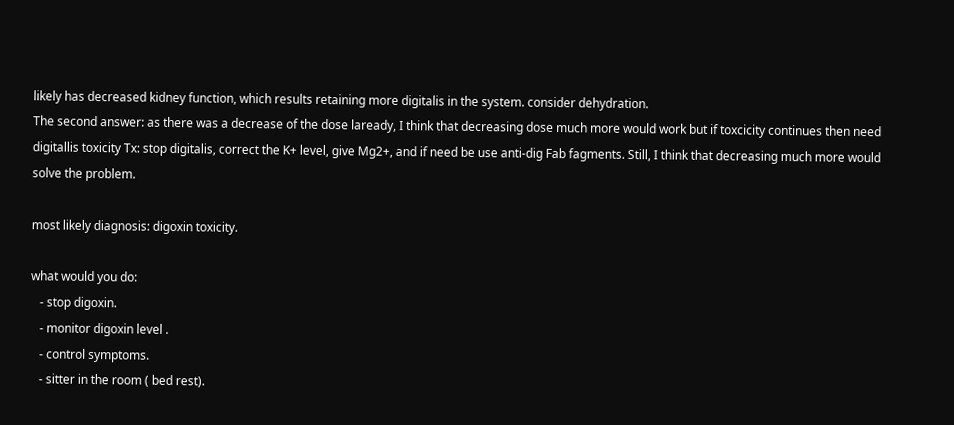likely has decreased kidney function, which results retaining more digitalis in the system. consider dehydration.
The second answer: as there was a decrease of the dose laready, I think that decreasing dose much more would work but if toxcicity continues then need digitallis toxicity Tx: stop digitalis, correct the K+ level, give Mg2+, and if need be use anti-dig Fab fagments. Still, I think that decreasing much more would solve the problem.

most likely diagnosis: digoxin toxicity.

what would you do:
   - stop digoxin.
   - monitor digoxin level .
   - control symptoms.
   - sitter in the room ( bed rest).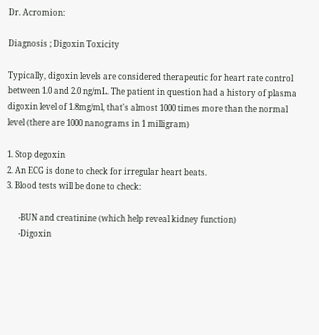Dr. Acromion:

Diagnosis ; Digoxin Toxicity

Typically, digoxin levels are considered therapeutic for heart rate control between 1.0 and 2.0 ng/mL. The patient in question had a history of plasma digoxin level of 1.8mg/ml, that's almost 1000 times more than the normal level (there are 1000 nanograms in 1 milligram)

1. Stop degoxin
2. An ECG is done to check for irregular heart beats.
3. Blood tests will be done to check:

      -BUN and creatinine (which help reveal kidney function)
      -Digoxin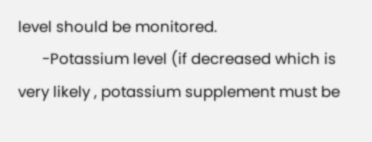level should be monitored.
      -Potassium level (if decreased which is very likely , potassium supplement must be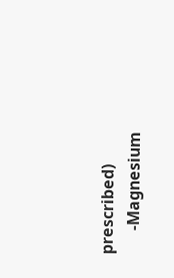prescribed)
      -Magnesium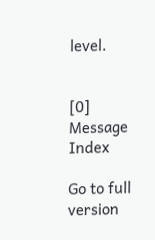level.


[0] Message Index

Go to full version